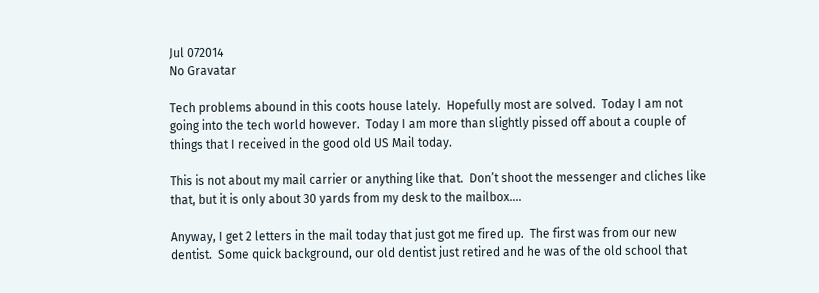Jul 072014
No Gravatar

Tech problems abound in this coots house lately.  Hopefully most are solved.  Today I am not going into the tech world however.  Today I am more than slightly pissed off about a couple of things that I received in the good old US Mail today.

This is not about my mail carrier or anything like that.  Don’t shoot the messenger and cliches like that, but it is only about 30 yards from my desk to the mailbox….

Anyway, I get 2 letters in the mail today that just got me fired up.  The first was from our new dentist.  Some quick background, our old dentist just retired and he was of the old school that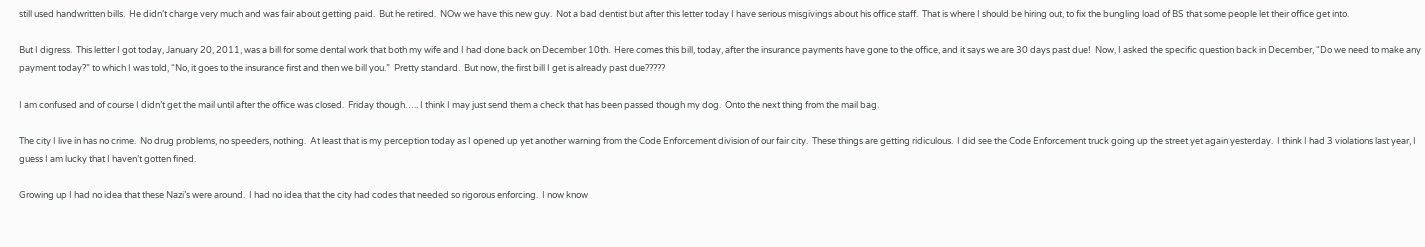still used handwritten bills.  He didn’t charge very much and was fair about getting paid.  But he retired.  NOw we have this new guy.  Not a bad dentist but after this letter today I have serious misgivings about his office staff.  That is where I should be hiring out, to fix the bungling load of BS that some people let their office get into.

But I digress.  This letter I got today, January 20, 2011, was a bill for some dental work that both my wife and I had done back on December 10th.  Here comes this bill, today, after the insurance payments have gone to the office, and it says we are 30 days past due!  Now, I asked the specific question back in December, “Do we need to make any payment today?” to which I was told, “No, it goes to the insurance first and then we bill you.”  Pretty standard.  But now, the first bill I get is already past due?????

I am confused and of course I didn’t get the mail until after the office was closed.  Friday though….. I think I may just send them a check that has been passed though my dog.  Onto the next thing from the mail bag.

The city I live in has no crime.  No drug problems, no speeders, nothing.  At least that is my perception today as I opened up yet another warning from the Code Enforcement division of our fair city.  These things are getting ridiculous.  I did see the Code Enforcement truck going up the street yet again yesterday.  I think I had 3 violations last year, I guess I am lucky that I haven’t gotten fined.

Growing up I had no idea that these Nazi’s were around.  I had no idea that the city had codes that needed so rigorous enforcing.  I now know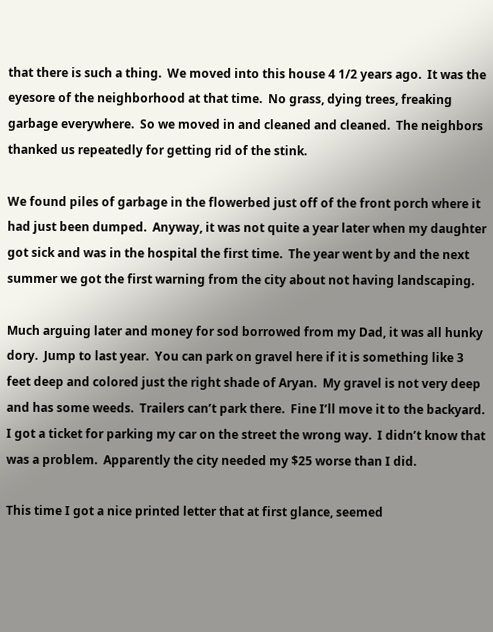that there is such a thing.  We moved into this house 4 1/2 years ago.  It was the eyesore of the neighborhood at that time.  No grass, dying trees, freaking garbage everywhere.  So we moved in and cleaned and cleaned.  The neighbors thanked us repeatedly for getting rid of the stink.

We found piles of garbage in the flowerbed just off of the front porch where it had just been dumped.  Anyway, it was not quite a year later when my daughter got sick and was in the hospital the first time.  The year went by and the next summer we got the first warning from the city about not having landscaping.

Much arguing later and money for sod borrowed from my Dad, it was all hunky dory.  Jump to last year.  You can park on gravel here if it is something like 3 feet deep and colored just the right shade of Aryan.  My gravel is not very deep and has some weeds.  Trailers can’t park there.  Fine I’ll move it to the backyard.  I got a ticket for parking my car on the street the wrong way.  I didn’t know that was a problem.  Apparently the city needed my $25 worse than I did.

This time I got a nice printed letter that at first glance, seemed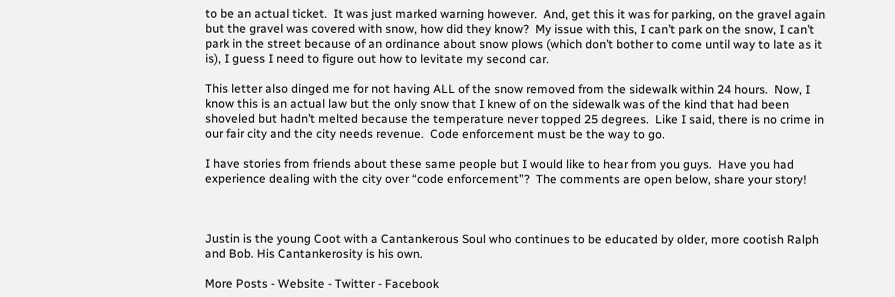to be an actual ticket.  It was just marked warning however.  And, get this it was for parking, on the gravel again but the gravel was covered with snow, how did they know?  My issue with this, I can’t park on the snow, I can’t park in the street because of an ordinance about snow plows (which don’t bother to come until way to late as it is), I guess I need to figure out how to levitate my second car.

This letter also dinged me for not having ALL of the snow removed from the sidewalk within 24 hours.  Now, I know this is an actual law but the only snow that I knew of on the sidewalk was of the kind that had been shoveled but hadn’t melted because the temperature never topped 25 degrees.  Like I said, there is no crime in our fair city and the city needs revenue.  Code enforcement must be the way to go.

I have stories from friends about these same people but I would like to hear from you guys.  Have you had experience dealing with the city over “code enforcement”?  The comments are open below, share your story!



Justin is the young Coot with a Cantankerous Soul who continues to be educated by older, more cootish Ralph and Bob. His Cantankerosity is his own.

More Posts - Website - Twitter - Facebook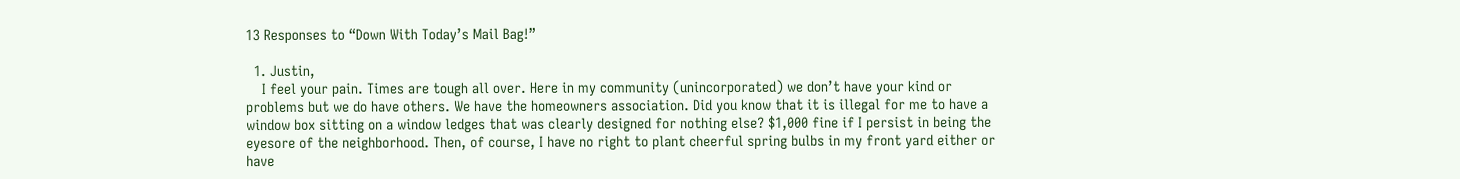13 Responses to “Down With Today’s Mail Bag!”

  1. Justin,
    I feel your pain. Times are tough all over. Here in my community (unincorporated) we don’t have your kind or problems but we do have others. We have the homeowners association. Did you know that it is illegal for me to have a window box sitting on a window ledges that was clearly designed for nothing else? $1,000 fine if I persist in being the eyesore of the neighborhood. Then, of course, I have no right to plant cheerful spring bulbs in my front yard either or have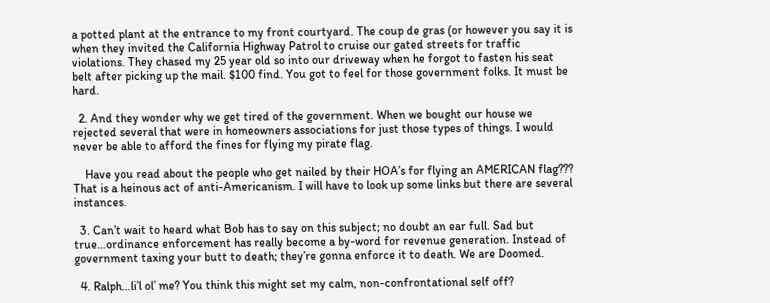a potted plant at the entrance to my front courtyard. The coup de gras (or however you say it is when they invited the California Highway Patrol to cruise our gated streets for traffic violations. They chased my 25 year old so into our driveway when he forgot to fasten his seat belt after picking up the mail. $100 find. You got to feel for those government folks. It must be hard.

  2. And they wonder why we get tired of the government. When we bought our house we rejected several that were in homeowners associations for just those types of things. I would never be able to afford the fines for flying my pirate flag.

    Have you read about the people who get nailed by their HOA’s for flying an AMERICAN flag??? That is a heinous act of anti-Americanism. I will have to look up some links but there are several instances.

  3. Can’t wait to heard what Bob has to say on this subject; no doubt an ear full. Sad but true…ordinance enforcement has really become a by-word for revenue generation. Instead of government taxing your butt to death; they’re gonna enforce it to death. We are Doomed.

  4. Ralph…li’l ol’ me? You think this might set my calm, non-confrontational self off?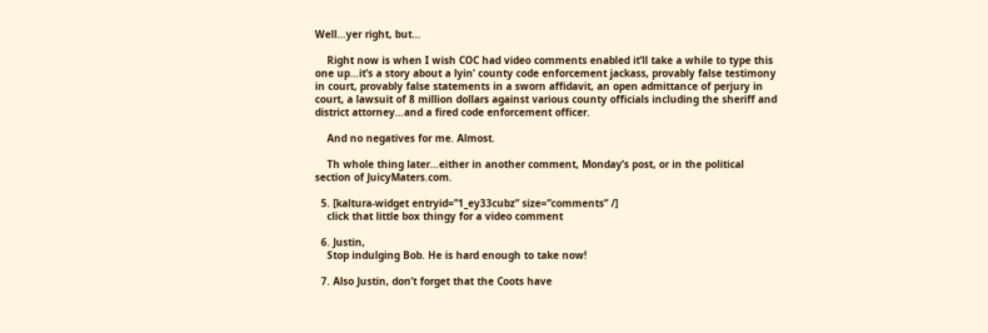Well…yer right, but…

    Right now is when I wish COC had video comments enabled it’ll take a while to type this one up…it’s a story about a lyin’ county code enforcement jackass, provably false testimony in court, provably false statements in a sworn affidavit, an open admittance of perjury in court, a lawsuit of 8 million dollars against various county officials including the sheriff and district attorney…and a fired code enforcement officer.

    And no negatives for me. Almost.

    Th whole thing later…either in another comment, Monday’s post, or in the political section of JuicyMaters.com.

  5. [kaltura-widget entryid=”1_ey33cubz” size=”comments” /]
    click that little box thingy for a video comment

  6. Justin,
    Stop indulging Bob. He is hard enough to take now!

  7. Also Justin, don’t forget that the Coots have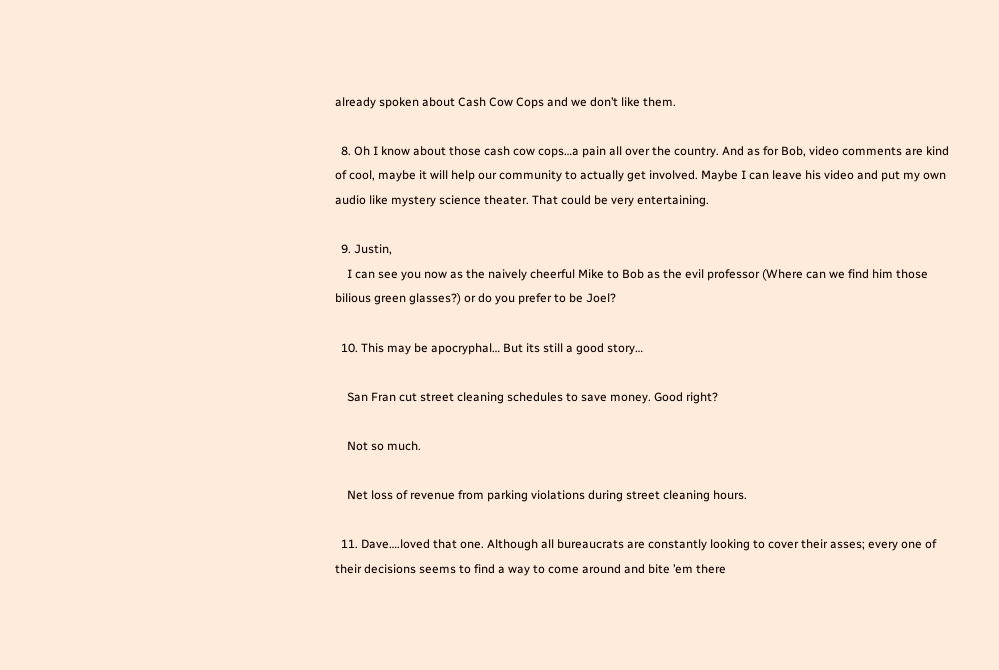already spoken about Cash Cow Cops and we don’t like them.

  8. Oh I know about those cash cow cops…a pain all over the country. And as for Bob, video comments are kind of cool, maybe it will help our community to actually get involved. Maybe I can leave his video and put my own audio like mystery science theater. That could be very entertaining.

  9. Justin,
    I can see you now as the naively cheerful Mike to Bob as the evil professor (Where can we find him those bilious green glasses?) or do you prefer to be Joel?

  10. This may be apocryphal… But its still a good story…

    San Fran cut street cleaning schedules to save money. Good right?

    Not so much.

    Net loss of revenue from parking violations during street cleaning hours.

  11. Dave….loved that one. Although all bureaucrats are constantly looking to cover their asses; every one of their decisions seems to find a way to come around and bite ’em there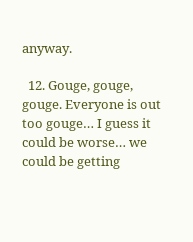anyway.

  12. Gouge, gouge, gouge. Everyone is out too gouge… I guess it could be worse… we could be getting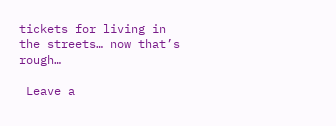tickets for living in the streets… now that’s rough…

 Leave a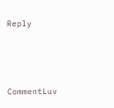Reply



CommentLuv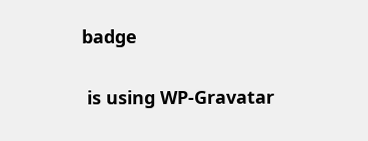badge

 is using WP-Gravatar